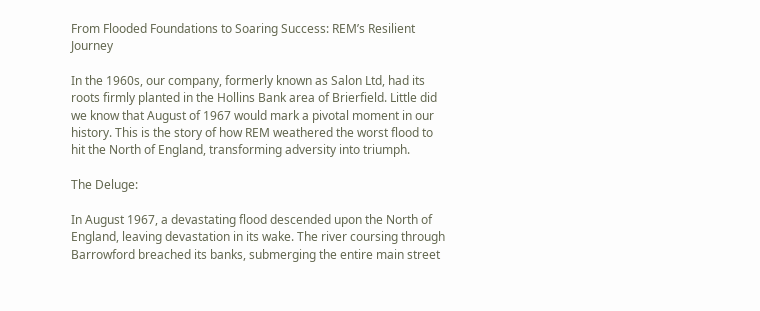From Flooded Foundations to Soaring Success: REM’s Resilient Journey

In the 1960s, our company, formerly known as Salon Ltd, had its roots firmly planted in the Hollins Bank area of Brierfield. Little did we know that August of 1967 would mark a pivotal moment in our history. This is the story of how REM weathered the worst flood to hit the North of England, transforming adversity into triumph.

The Deluge:

In August 1967, a devastating flood descended upon the North of England, leaving devastation in its wake. The river coursing through Barrowford breached its banks, submerging the entire main street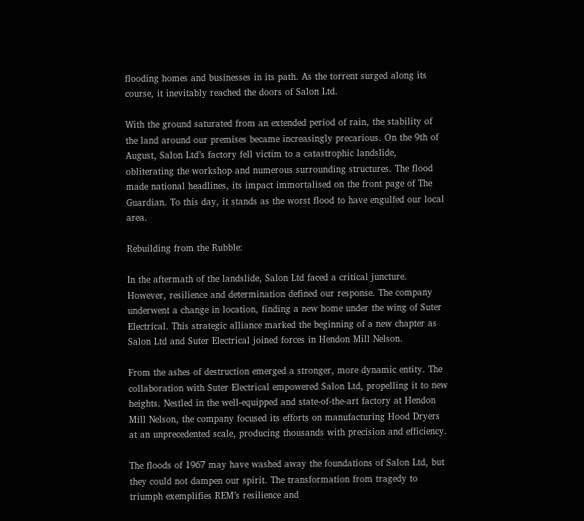flooding homes and businesses in its path. As the torrent surged along its course, it inevitably reached the doors of Salon Ltd.

With the ground saturated from an extended period of rain, the stability of the land around our premises became increasingly precarious. On the 9th of August, Salon Ltd’s factory fell victim to a catastrophic landslide, obliterating the workshop and numerous surrounding structures. The flood made national headlines, its impact immortalised on the front page of The Guardian. To this day, it stands as the worst flood to have engulfed our local area.

Rebuilding from the Rubble:

In the aftermath of the landslide, Salon Ltd faced a critical juncture. However, resilience and determination defined our response. The company underwent a change in location, finding a new home under the wing of Suter Electrical. This strategic alliance marked the beginning of a new chapter as Salon Ltd and Suter Electrical joined forces in Hendon Mill Nelson.

From the ashes of destruction emerged a stronger, more dynamic entity. The collaboration with Suter Electrical empowered Salon Ltd, propelling it to new heights. Nestled in the well-equipped and state-of-the-art factory at Hendon Mill Nelson, the company focused its efforts on manufacturing Hood Dryers at an unprecedented scale, producing thousands with precision and efficiency.

The floods of 1967 may have washed away the foundations of Salon Ltd, but they could not dampen our spirit. The transformation from tragedy to triumph exemplifies REM’s resilience and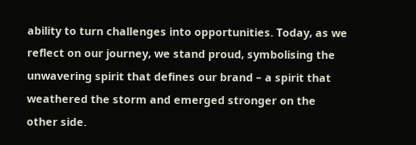ability to turn challenges into opportunities. Today, as we reflect on our journey, we stand proud, symbolising the unwavering spirit that defines our brand – a spirit that weathered the storm and emerged stronger on the other side.